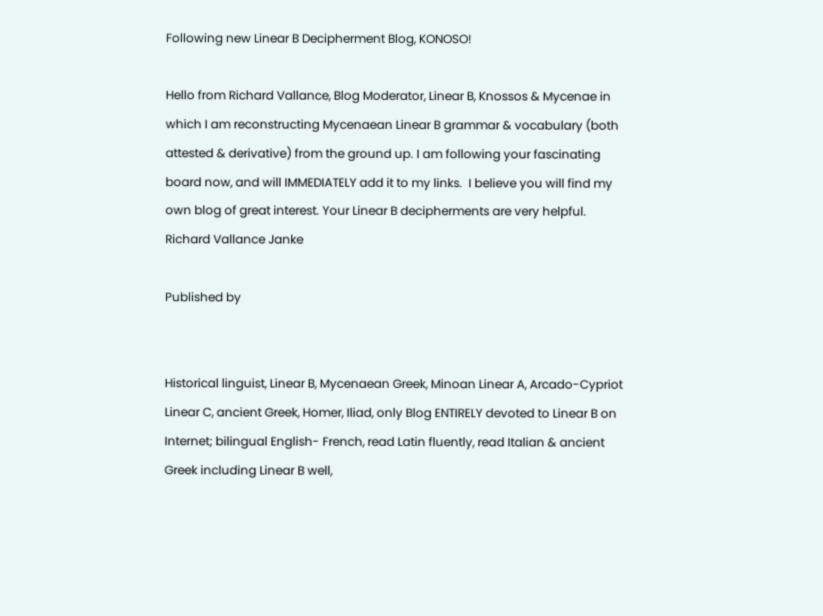Following new Linear B Decipherment Blog, KONOSO!

Hello from Richard Vallance, Blog Moderator, Linear B, Knossos & Mycenae in which I am reconstructing Mycenaean Linear B grammar & vocabulary (both attested & derivative) from the ground up. I am following your fascinating board now, and will IMMEDIATELY add it to my links.  I believe you will find my own blog of great interest. Your Linear B decipherments are very helpful.  Richard Vallance Janke

Published by


Historical linguist, Linear B, Mycenaean Greek, Minoan Linear A, Arcado-Cypriot Linear C, ancient Greek, Homer, Iliad, only Blog ENTIRELY devoted to Linear B on Internet; bilingual English- French, read Latin fluently, read Italian & ancient Greek including Linear B well,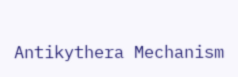Antikythera Mechanism